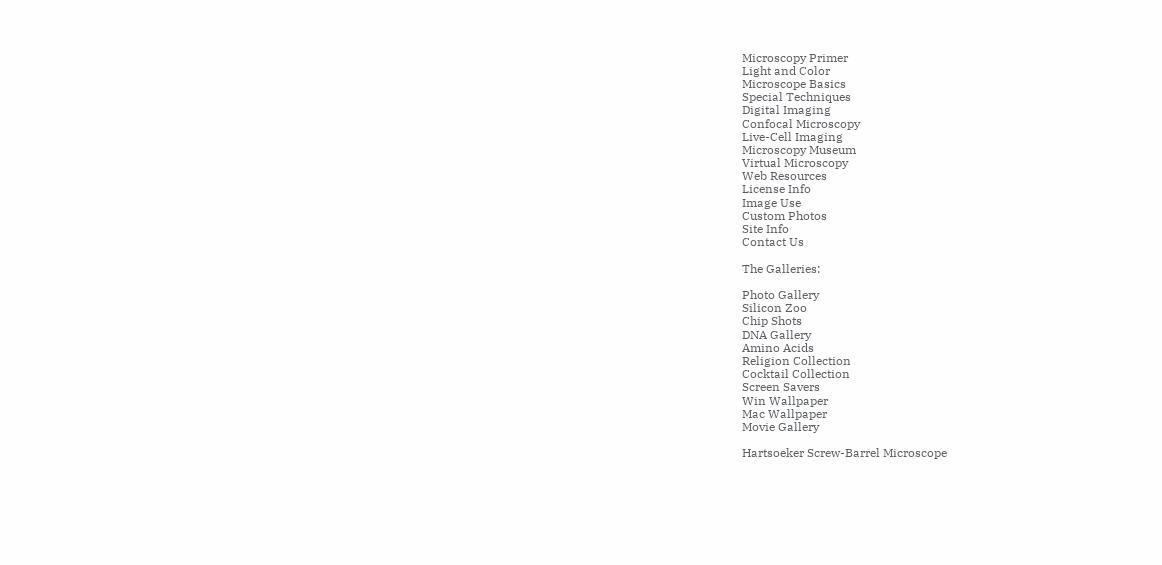Microscopy Primer
Light and Color
Microscope Basics
Special Techniques
Digital Imaging
Confocal Microscopy
Live-Cell Imaging
Microscopy Museum
Virtual Microscopy
Web Resources
License Info
Image Use
Custom Photos
Site Info
Contact Us

The Galleries:

Photo Gallery
Silicon Zoo
Chip Shots
DNA Gallery
Amino Acids
Religion Collection
Cocktail Collection
Screen Savers
Win Wallpaper
Mac Wallpaper
Movie Gallery

Hartsoeker Screw-Barrel Microscope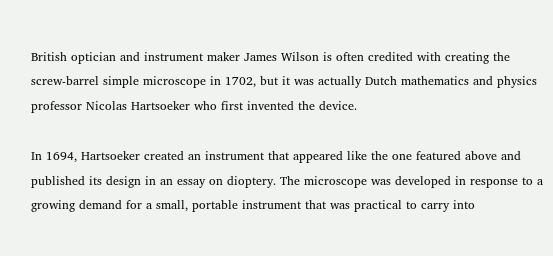British optician and instrument maker James Wilson is often credited with creating the screw-barrel simple microscope in 1702, but it was actually Dutch mathematics and physics professor Nicolas Hartsoeker who first invented the device.

In 1694, Hartsoeker created an instrument that appeared like the one featured above and published its design in an essay on dioptery. The microscope was developed in response to a growing demand for a small, portable instrument that was practical to carry into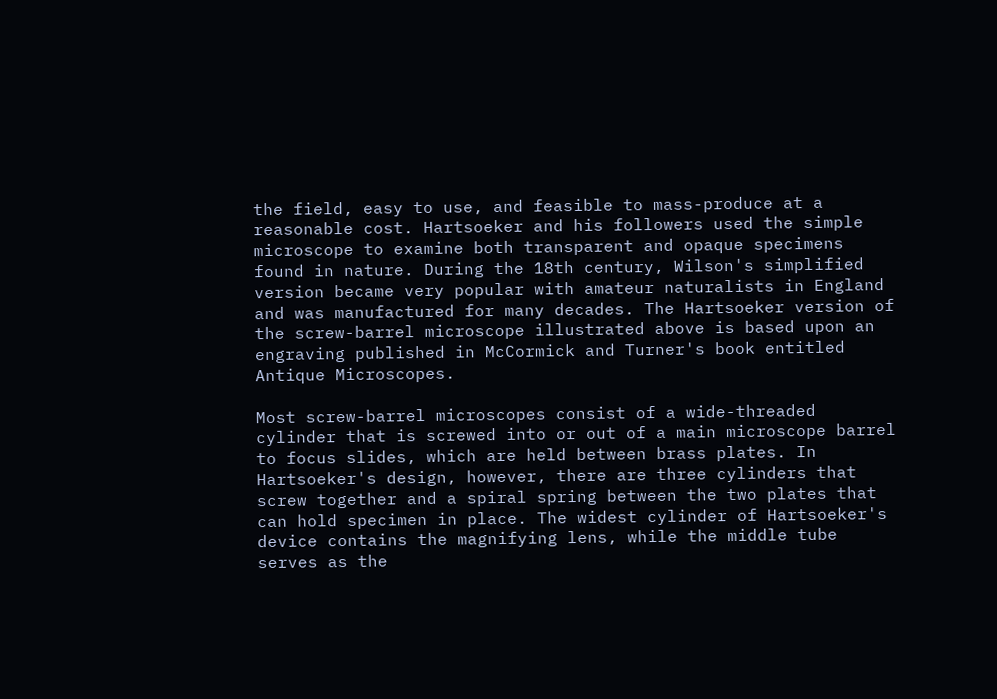the field, easy to use, and feasible to mass-produce at a reasonable cost. Hartsoeker and his followers used the simple microscope to examine both transparent and opaque specimens found in nature. During the 18th century, Wilson's simplified version became very popular with amateur naturalists in England and was manufactured for many decades. The Hartsoeker version of the screw-barrel microscope illustrated above is based upon an engraving published in McCormick and Turner's book entitled Antique Microscopes.

Most screw-barrel microscopes consist of a wide-threaded cylinder that is screwed into or out of a main microscope barrel to focus slides, which are held between brass plates. In Hartsoeker's design, however, there are three cylinders that screw together and a spiral spring between the two plates that can hold specimen in place. The widest cylinder of Hartsoeker's device contains the magnifying lens, while the middle tube serves as the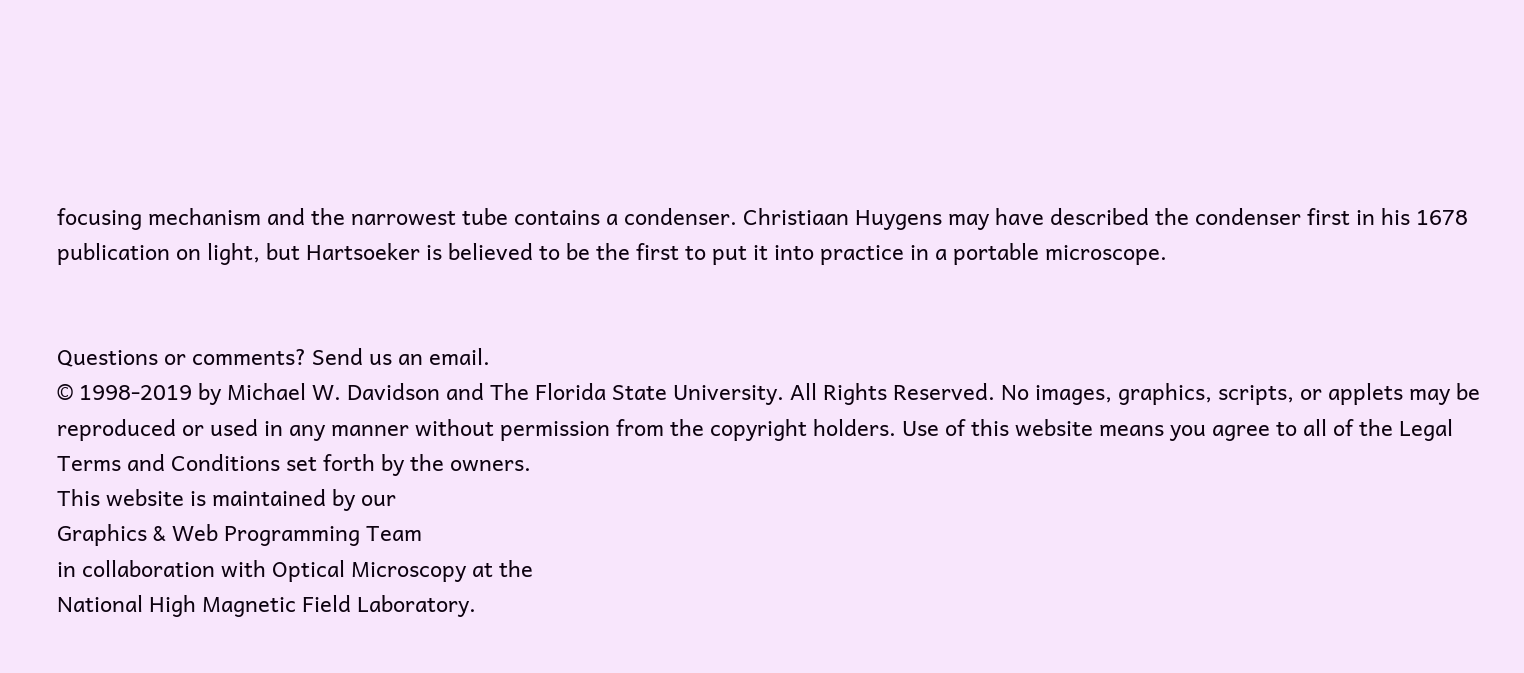focusing mechanism and the narrowest tube contains a condenser. Christiaan Huygens may have described the condenser first in his 1678 publication on light, but Hartsoeker is believed to be the first to put it into practice in a portable microscope.


Questions or comments? Send us an email.
© 1998-2019 by Michael W. Davidson and The Florida State University. All Rights Reserved. No images, graphics, scripts, or applets may be reproduced or used in any manner without permission from the copyright holders. Use of this website means you agree to all of the Legal Terms and Conditions set forth by the owners.
This website is maintained by our
Graphics & Web Programming Team
in collaboration with Optical Microscopy at the
National High Magnetic Field Laboratory.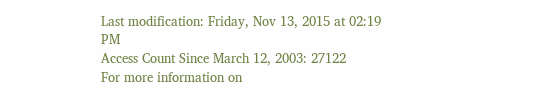Last modification: Friday, Nov 13, 2015 at 02:19 PM
Access Count Since March 12, 2003: 27122
For more information on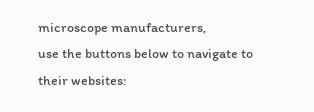microscope manufacturers,
use the buttons below to navigate to their websites: